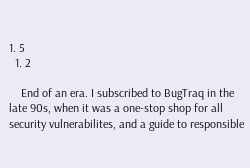1. 5
  1. 2

    End of an era. I subscribed to BugTraq in the late 90s, when it was a one-stop shop for all security vulnerabilites, and a guide to responsible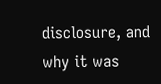disclosure, and why it was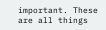important. These are all things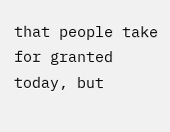that people take for granted today, but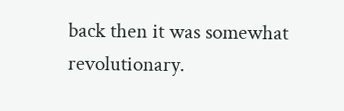back then it was somewhat revolutionary.